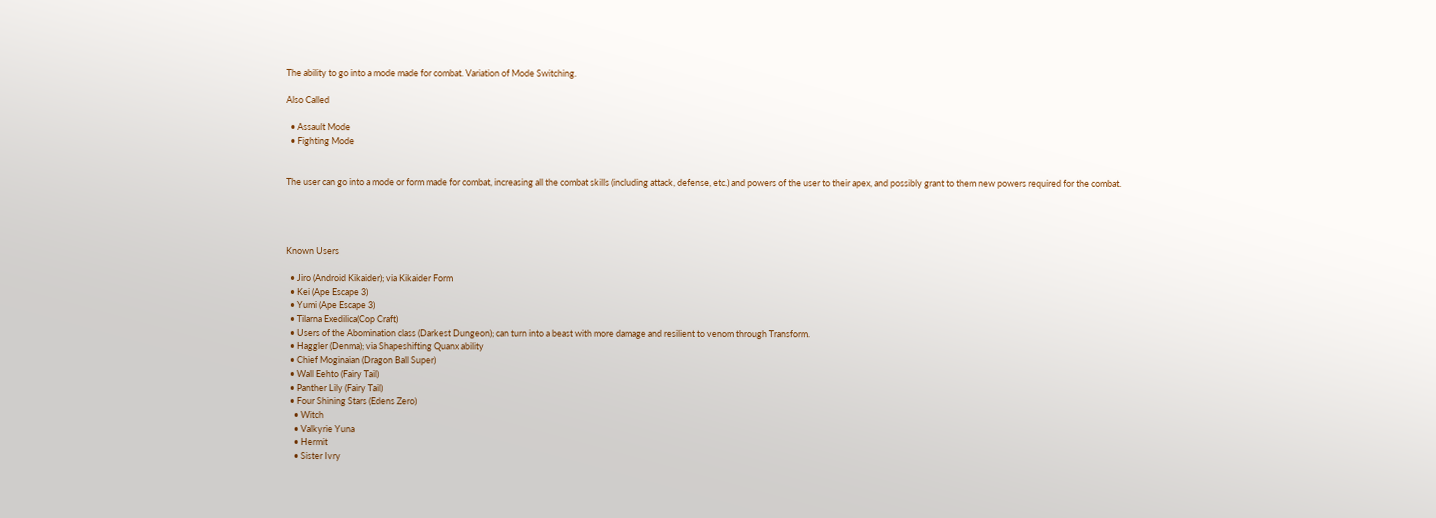The ability to go into a mode made for combat. Variation of Mode Switching.

Also Called

  • Assault Mode
  • Fighting Mode


The user can go into a mode or form made for combat, increasing all the combat skills (including attack, defense, etc.) and powers of the user to their apex, and possibly grant to them new powers required for the combat.




Known Users

  • Jiro (Android Kikaider); via Kikaider Form
  • Kei (Ape Escape 3)
  • Yumi (Ape Escape 3)
  • Tilarna Exedilica(Cop Craft)
  • Users of the Abomination class (Darkest Dungeon); can turn into a beast with more damage and resilient to venom through Transform.
  • Haggler (Denma); via Shapeshifting Quanx ability
  • Chief Moginaian (Dragon Ball Super)
  • Wall Eehto (Fairy Tail)
  • Panther Lily (Fairy Tail)
  • Four Shining Stars (Edens Zero)
    • Witch
    • Valkyrie Yuna
    • Hermit
    • Sister Ivry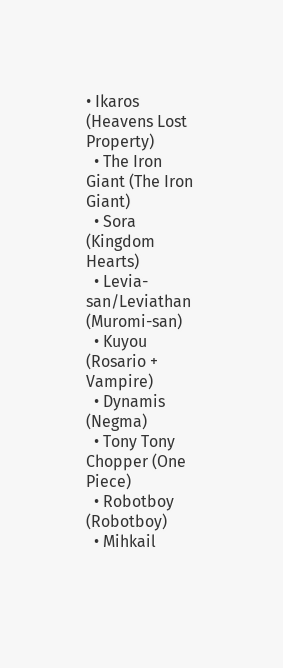• Ikaros (Heavens Lost Property)
  • The Iron Giant (The Iron Giant)
  • Sora (Kingdom Hearts)
  • Levia-san/Leviathan (Muromi-san)
  • Kuyou (Rosario + Vampire)
  • Dynamis (Negma)
  • Tony Tony Chopper (One Piece)
  • Robotboy (Robotboy)
  • Mihkail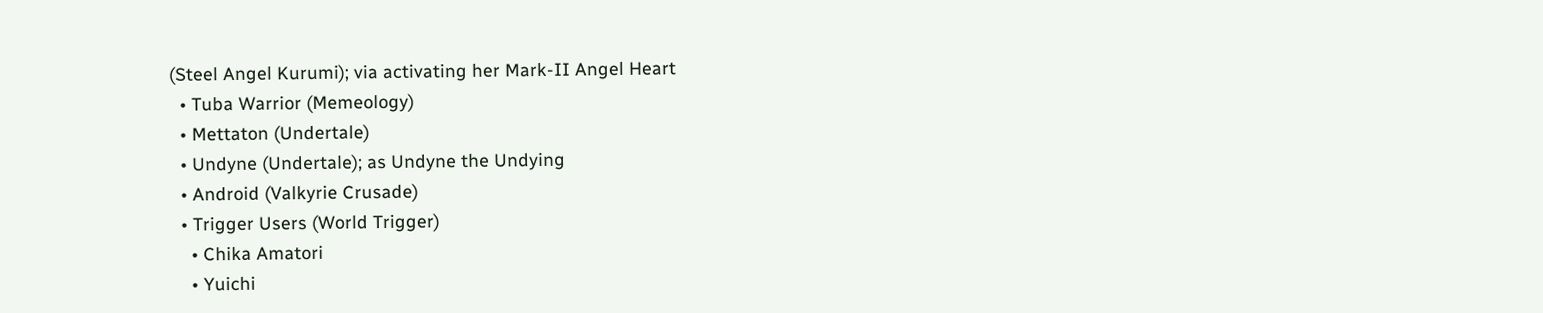(Steel Angel Kurumi); via activating her Mark-II Angel Heart
  • Tuba Warrior (Memeology)
  • Mettaton (Undertale)
  • Undyne (Undertale); as Undyne the Undying
  • Android (Valkyrie Crusade)
  • Trigger Users (World Trigger)
    • Chika Amatori
    • Yuichi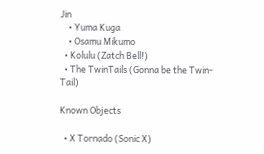Jin
    • Yuma Kuga
    • Osamu Mikumo
  • Kolulu (Zatch Bell!)
  • The TwinTails (Gonna be the Twin-Tail)

Known Objects

  • X Tornado (Sonic X)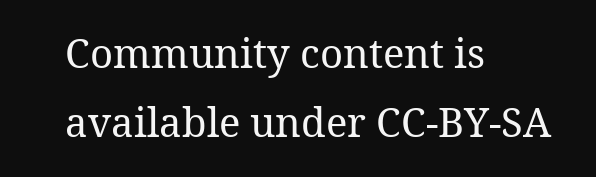Community content is available under CC-BY-SA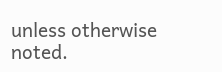unless otherwise noted.